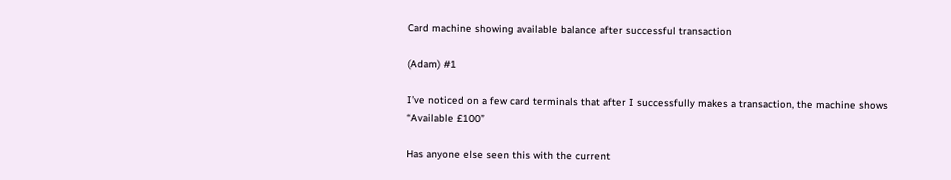Card machine showing available balance after successful transaction

(Adam) #1

I’ve noticed on a few card terminals that after I successfully makes a transaction, the machine shows “Available £100”

Has anyone else seen this with the current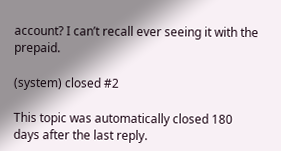account? I can’t recall ever seeing it with the prepaid.

(system) closed #2

This topic was automatically closed 180 days after the last reply.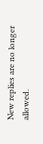New replies are no longer allowed.